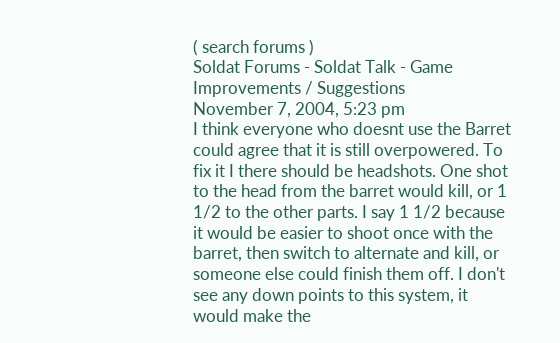( search forums )
Soldat Forums - Soldat Talk - Game Improvements / Suggestions
November 7, 2004, 5:23 pm
I think everyone who doesnt use the Barret could agree that it is still overpowered. To fix it I there should be headshots. One shot to the head from the barret would kill, or 1 1/2 to the other parts. I say 1 1/2 because it would be easier to shoot once with the barret, then switch to alternate and kill, or someone else could finish them off. I don't see any down points to this system, it would make the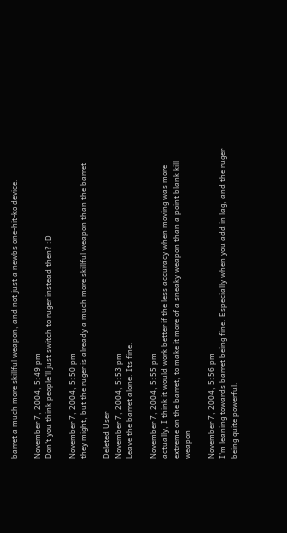barret a much more skillful weapon, and not just a newbs one-hit-ko device.

November 7, 2004, 5:49 pm
Don't you think people'll just switch to ruger instead then? :D

November 7, 2004, 5:50 pm
they might, but the ruger is already a much more skillful weapon than the barret

Deleted User
November 7, 2004, 5:53 pm
Leave the barret alone. Its fine.

November 7, 2004, 5:55 pm
actually, I think it would work better if the less accuracy when moving was more extreme on the barret, to make it more of a sneaky weapon than a point blank kill weapon

November 7, 2004, 5:56 pm
I'm leaning towards barret being fine. Especially when you add in lag, and the ruger being quite powerful.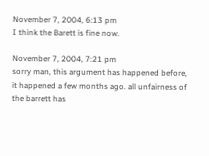November 7, 2004, 6:13 pm
I think the Barett is fine now.

November 7, 2004, 7:21 pm
sorry man, this argument has happened before, it happened a few months ago. all unfairness of the barrett has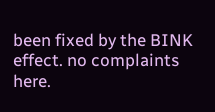been fixed by the BINK effect. no complaints here.